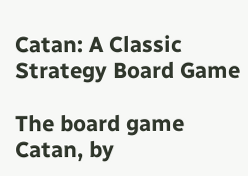Catan: A Classic Strategy Board Game

The board game Catan, by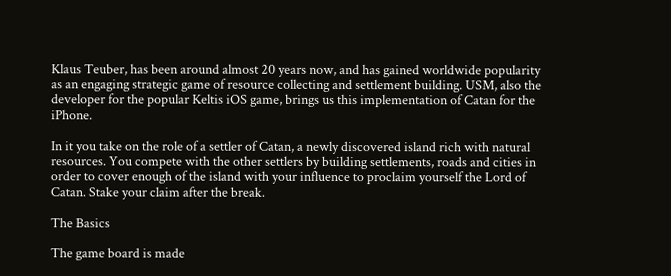Klaus Teuber, has been around almost 20 years now, and has gained worldwide popularity as an engaging strategic game of resource collecting and settlement building. USM, also the developer for the popular Keltis iOS game, brings us this implementation of Catan for the iPhone.

In it you take on the role of a settler of Catan, a newly discovered island rich with natural resources. You compete with the other settlers by building settlements, roads and cities in order to cover enough of the island with your influence to proclaim yourself the Lord of Catan. Stake your claim after the break.

The Basics

The game board is made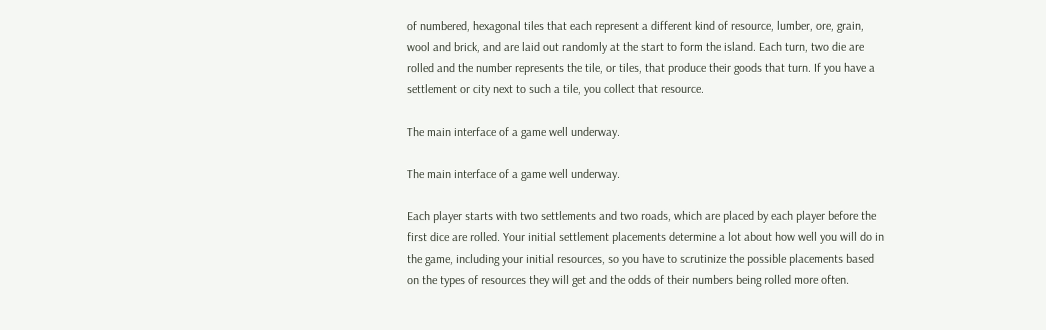of numbered, hexagonal tiles that each represent a different kind of resource, lumber, ore, grain, wool and brick, and are laid out randomly at the start to form the island. Each turn, two die are rolled and the number represents the tile, or tiles, that produce their goods that turn. If you have a settlement or city next to such a tile, you collect that resource.

The main interface of a game well underway.

The main interface of a game well underway.

Each player starts with two settlements and two roads, which are placed by each player before the first dice are rolled. Your initial settlement placements determine a lot about how well you will do in the game, including your initial resources, so you have to scrutinize the possible placements based on the types of resources they will get and the odds of their numbers being rolled more often.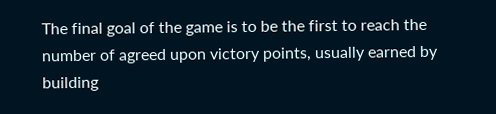The final goal of the game is to be the first to reach the number of agreed upon victory points, usually earned by building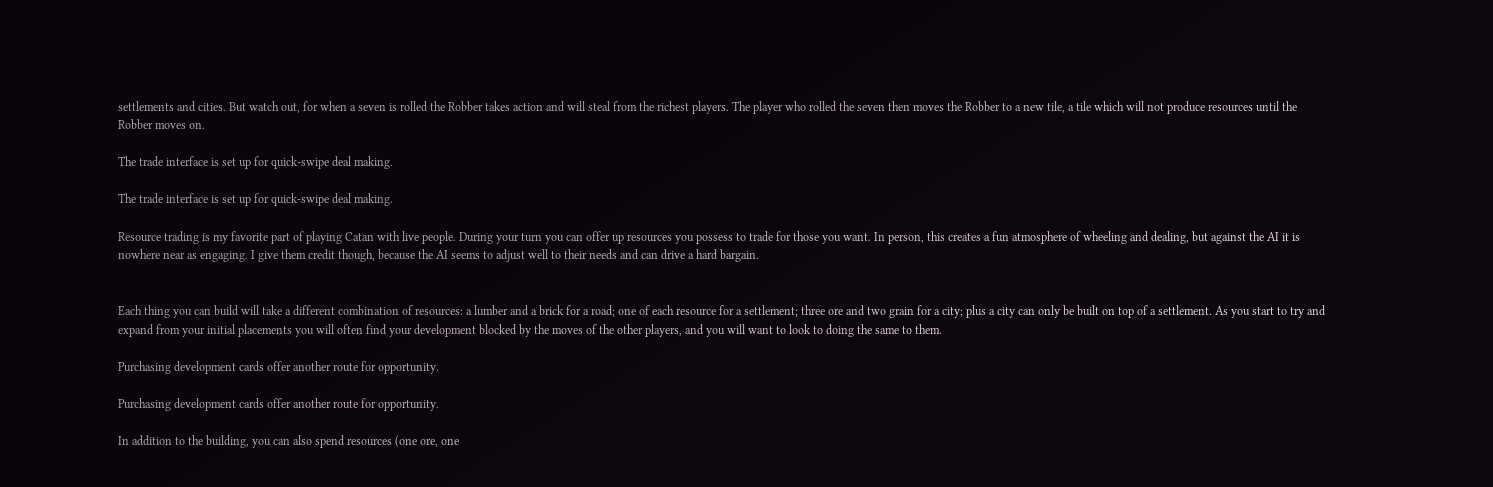settlements and cities. But watch out, for when a seven is rolled the Robber takes action and will steal from the richest players. The player who rolled the seven then moves the Robber to a new tile, a tile which will not produce resources until the Robber moves on.

The trade interface is set up for quick-swipe deal making.

The trade interface is set up for quick-swipe deal making.

Resource trading is my favorite part of playing Catan with live people. During your turn you can offer up resources you possess to trade for those you want. In person, this creates a fun atmosphere of wheeling and dealing, but against the AI it is nowhere near as engaging. I give them credit though, because the AI seems to adjust well to their needs and can drive a hard bargain.


Each thing you can build will take a different combination of resources: a lumber and a brick for a road; one of each resource for a settlement; three ore and two grain for a city; plus a city can only be built on top of a settlement. As you start to try and expand from your initial placements you will often find your development blocked by the moves of the other players, and you will want to look to doing the same to them.

Purchasing development cards offer another route for opportunity.

Purchasing development cards offer another route for opportunity.

In addition to the building, you can also spend resources (one ore, one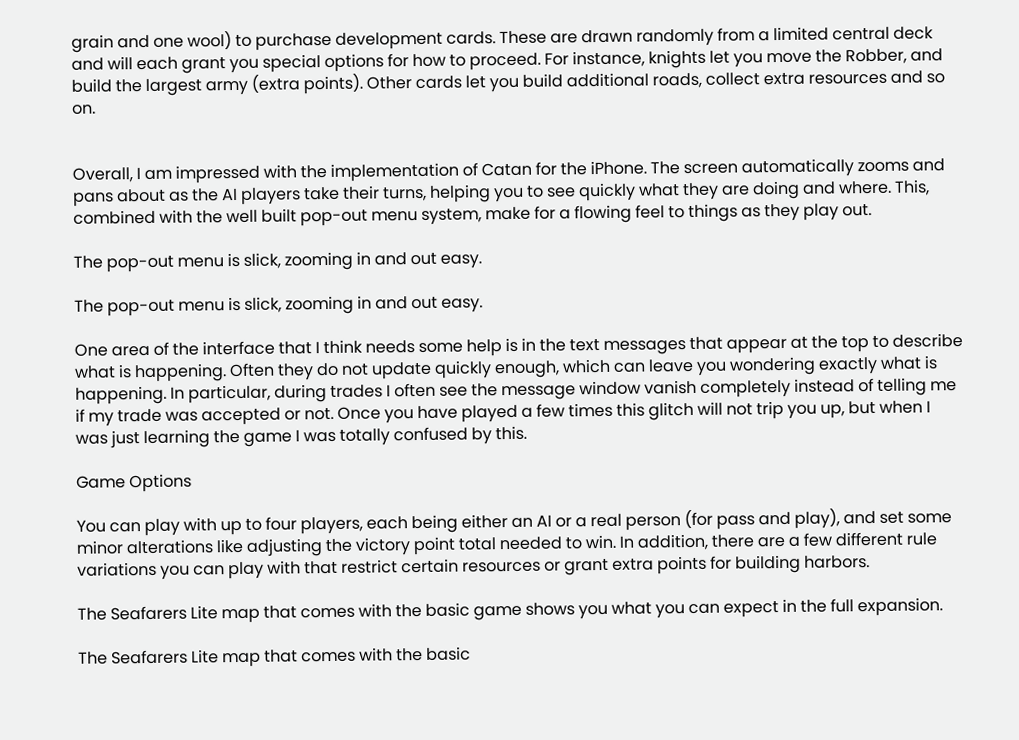grain and one wool) to purchase development cards. These are drawn randomly from a limited central deck and will each grant you special options for how to proceed. For instance, knights let you move the Robber, and build the largest army (extra points). Other cards let you build additional roads, collect extra resources and so on.


Overall, I am impressed with the implementation of Catan for the iPhone. The screen automatically zooms and pans about as the AI players take their turns, helping you to see quickly what they are doing and where. This, combined with the well built pop-out menu system, make for a flowing feel to things as they play out.

The pop-out menu is slick, zooming in and out easy.

The pop-out menu is slick, zooming in and out easy.

One area of the interface that I think needs some help is in the text messages that appear at the top to describe what is happening. Often they do not update quickly enough, which can leave you wondering exactly what is happening. In particular, during trades I often see the message window vanish completely instead of telling me if my trade was accepted or not. Once you have played a few times this glitch will not trip you up, but when I was just learning the game I was totally confused by this.

Game Options

You can play with up to four players, each being either an AI or a real person (for pass and play), and set some minor alterations like adjusting the victory point total needed to win. In addition, there are a few different rule variations you can play with that restrict certain resources or grant extra points for building harbors.

The Seafarers Lite map that comes with the basic game shows you what you can expect in the full expansion.

The Seafarers Lite map that comes with the basic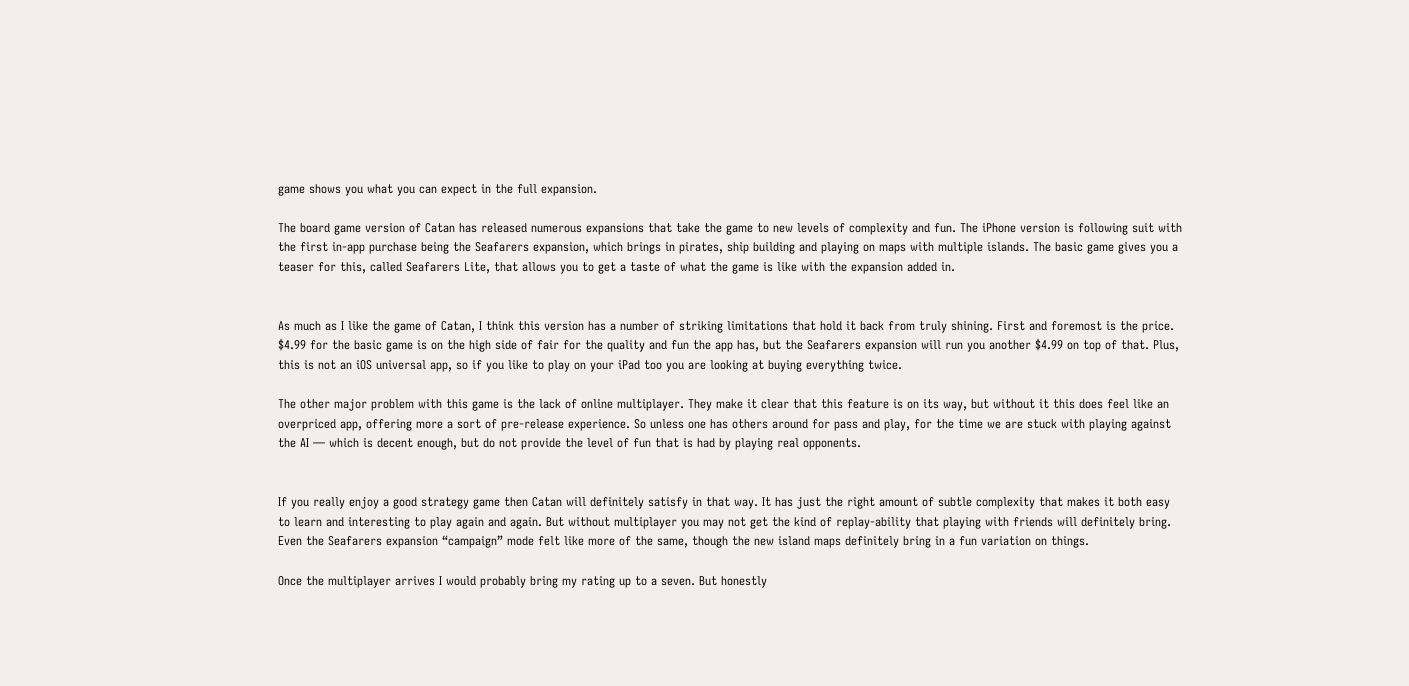game shows you what you can expect in the full expansion.

The board game version of Catan has released numerous expansions that take the game to new levels of complexity and fun. The iPhone version is following suit with the first in-app purchase being the Seafarers expansion, which brings in pirates, ship building and playing on maps with multiple islands. The basic game gives you a teaser for this, called Seafarers Lite, that allows you to get a taste of what the game is like with the expansion added in.


As much as I like the game of Catan, I think this version has a number of striking limitations that hold it back from truly shining. First and foremost is the price. $4.99 for the basic game is on the high side of fair for the quality and fun the app has, but the Seafarers expansion will run you another $4.99 on top of that. Plus, this is not an iOS universal app, so if you like to play on your iPad too you are looking at buying everything twice.

The other major problem with this game is the lack of online multiplayer. They make it clear that this feature is on its way, but without it this does feel like an overpriced app, offering more a sort of pre-release experience. So unless one has others around for pass and play, for the time we are stuck with playing against the AI — which is decent enough, but do not provide the level of fun that is had by playing real opponents.


If you really enjoy a good strategy game then Catan will definitely satisfy in that way. It has just the right amount of subtle complexity that makes it both easy to learn and interesting to play again and again. But without multiplayer you may not get the kind of replay-ability that playing with friends will definitely bring. Even the Seafarers expansion “campaign” mode felt like more of the same, though the new island maps definitely bring in a fun variation on things.

Once the multiplayer arrives I would probably bring my rating up to a seven. But honestly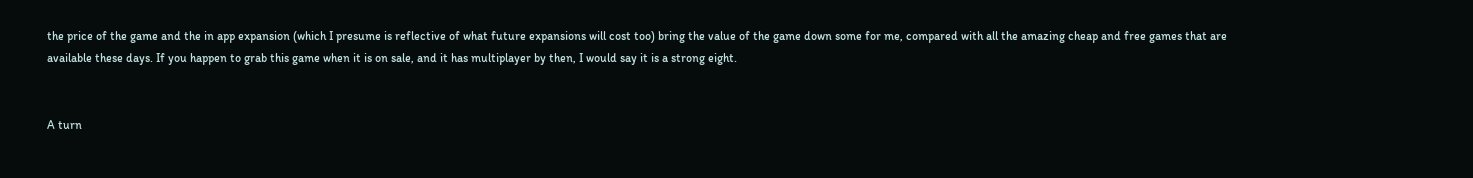the price of the game and the in app expansion (which I presume is reflective of what future expansions will cost too) bring the value of the game down some for me, compared with all the amazing cheap and free games that are available these days. If you happen to grab this game when it is on sale, and it has multiplayer by then, I would say it is a strong eight.


A turn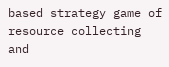based strategy game of resource collecting and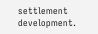settlement development.